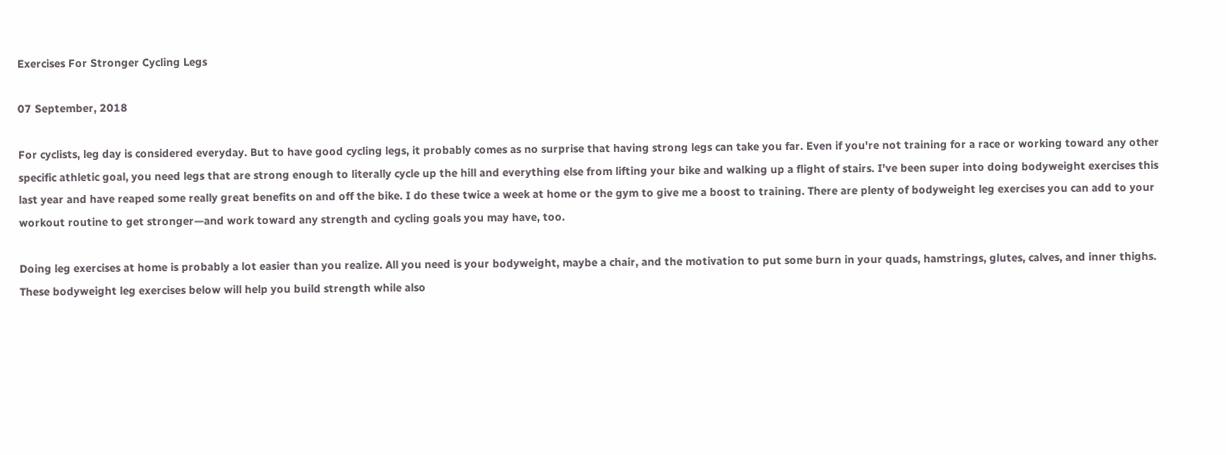Exercises For Stronger Cycling Legs

07 September, 2018

For cyclists, leg day is considered everyday. But to have good cycling legs, it probably comes as no surprise that having strong legs can take you far. Even if you're not training for a race or working toward any other specific athletic goal, you need legs that are strong enough to literally cycle up the hill and everything else from lifting your bike and walking up a flight of stairs. I've been super into doing bodyweight exercises this last year and have reaped some really great benefits on and off the bike. I do these twice a week at home or the gym to give me a boost to training. There are plenty of bodyweight leg exercises you can add to your workout routine to get stronger—and work toward any strength and cycling goals you may have, too.

Doing leg exercises at home is probably a lot easier than you realize. All you need is your bodyweight, maybe a chair, and the motivation to put some burn in your quads, hamstrings, glutes, calves, and inner thighs. These bodyweight leg exercises below will help you build strength while also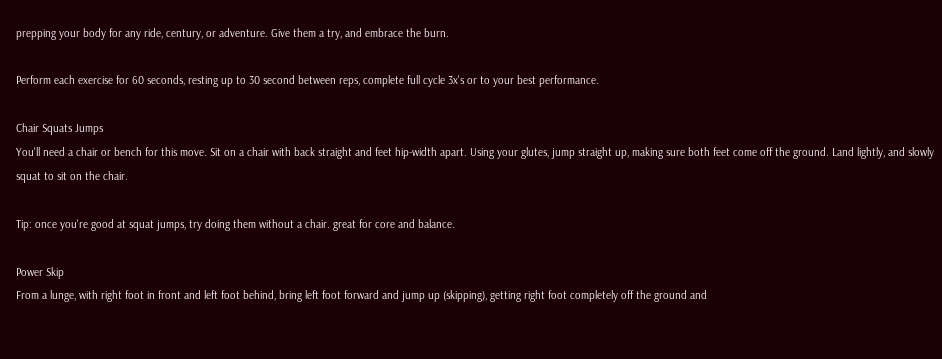prepping your body for any ride, century, or adventure. Give them a try, and embrace the burn.

Perform each exercise for 60 seconds, resting up to 30 second between reps, complete full cycle 3x's or to your best performance.

Chair Squats Jumps
You'll need a chair or bench for this move. Sit on a chair with back straight and feet hip-width apart. Using your glutes, jump straight up, making sure both feet come off the ground. Land lightly, and slowly squat to sit on the chair.

Tip: once you're good at squat jumps, try doing them without a chair. great for core and balance.

Power Skip
From a lunge, with right foot in front and left foot behind, bring left foot forward and jump up (skipping), getting right foot completely off the ground and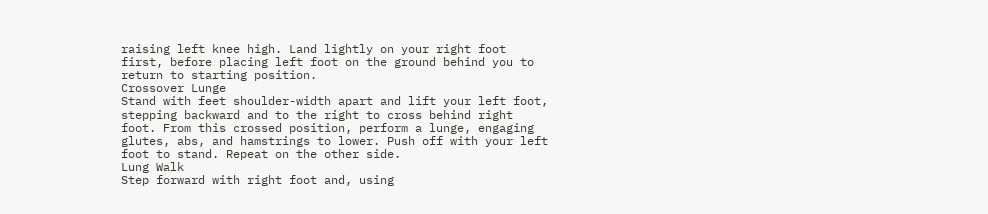raising left knee high. Land lightly on your right foot first, before placing left foot on the ground behind you to return to starting position.
Crossover Lunge
Stand with feet shoulder-width apart and lift your left foot, stepping backward and to the right to cross behind right foot. From this crossed position, perform a lunge, engaging glutes, abs, and hamstrings to lower. Push off with your left foot to stand. Repeat on the other side.
Lung Walk
Step forward with right foot and, using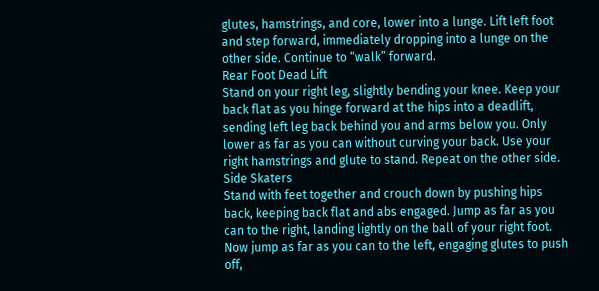glutes, hamstrings, and core, lower into a lunge. Lift left foot and step forward, immediately dropping into a lunge on the other side. Continue to “walk” forward.
Rear Foot Dead Lift
Stand on your right leg, slightly bending your knee. Keep your back flat as you hinge forward at the hips into a deadlift, sending left leg back behind you and arms below you. Only lower as far as you can without curving your back. Use your right hamstrings and glute to stand. Repeat on the other side.
Side Skaters
Stand with feet together and crouch down by pushing hips back, keeping back flat and abs engaged. Jump as far as you can to the right, landing lightly on the ball of your right foot. Now jump as far as you can to the left, engaging glutes to push off,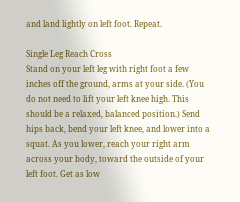and land lightly on left foot. Repeat.

Single Leg Reach Cross
Stand on your left leg with right foot a few inches off the ground, arms at your side. (You do not need to lift your left knee high. This should be a relaxed, balanced position.) Send hips back, bend your left knee, and lower into a squat. As you lower, reach your right arm across your body, toward the outside of your left foot. Get as low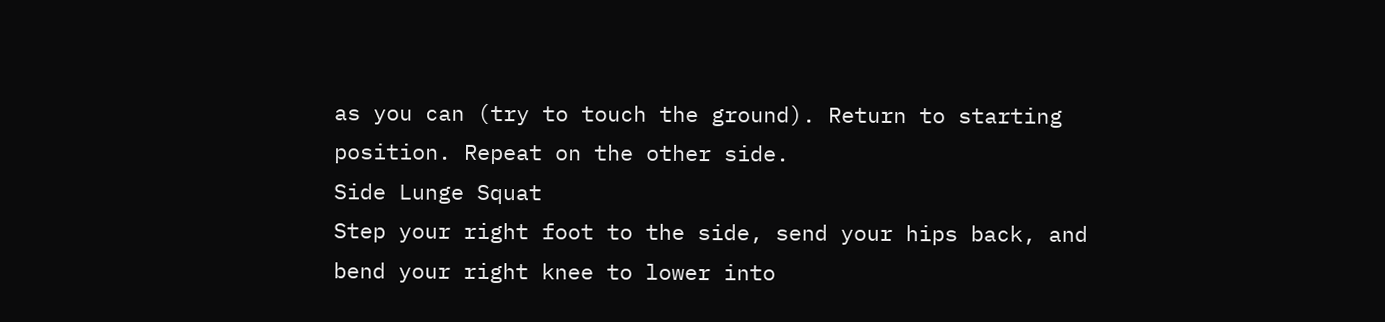as you can (try to touch the ground). Return to starting position. Repeat on the other side.
Side Lunge Squat
Step your right foot to the side, send your hips back, and bend your right knee to lower into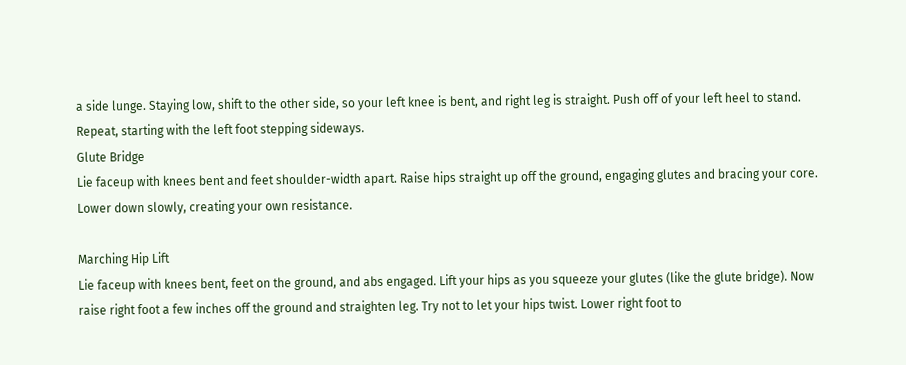a side lunge. Staying low, shift to the other side, so your left knee is bent, and right leg is straight. Push off of your left heel to stand. Repeat, starting with the left foot stepping sideways.
Glute Bridge
Lie faceup with knees bent and feet shoulder-width apart. Raise hips straight up off the ground, engaging glutes and bracing your core. Lower down slowly, creating your own resistance.

Marching Hip Lift
Lie faceup with knees bent, feet on the ground, and abs engaged. Lift your hips as you squeeze your glutes (like the glute bridge). Now raise right foot a few inches off the ground and straighten leg. Try not to let your hips twist. Lower right foot to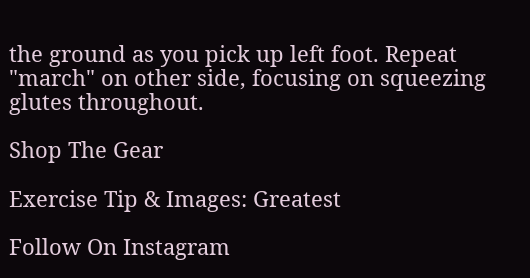the ground as you pick up left foot. Repeat "march" on other side, focusing on squeezing glutes throughout.

Shop The Gear

Exercise Tip & Images: Greatest

Follow On Instagram